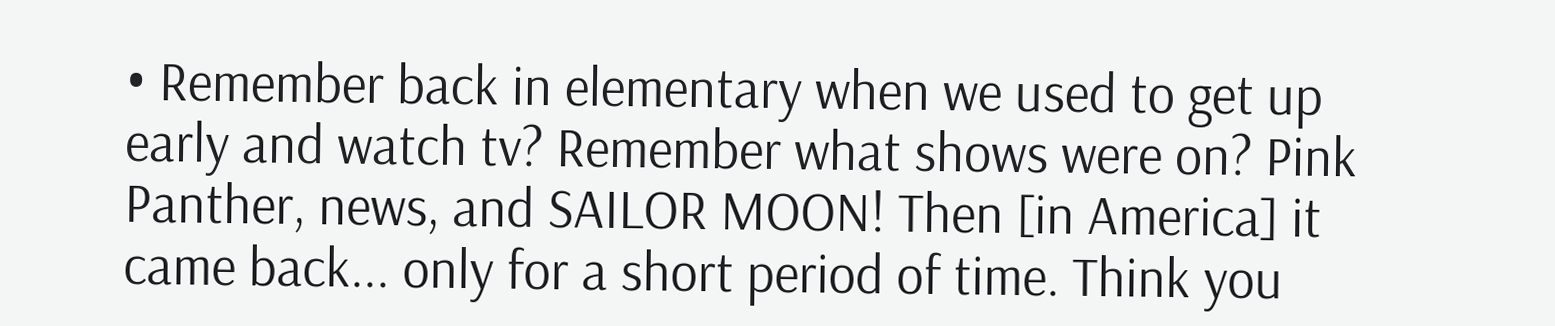• Remember back in elementary when we used to get up early and watch tv? Remember what shows were on? Pink Panther, news, and SAILOR MOON! Then [in America] it came back... only for a short period of time. Think you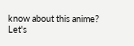know about this anime? Let's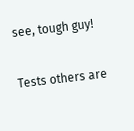see, tough guy!

Tests others are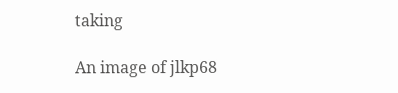taking

An image of jlkp68